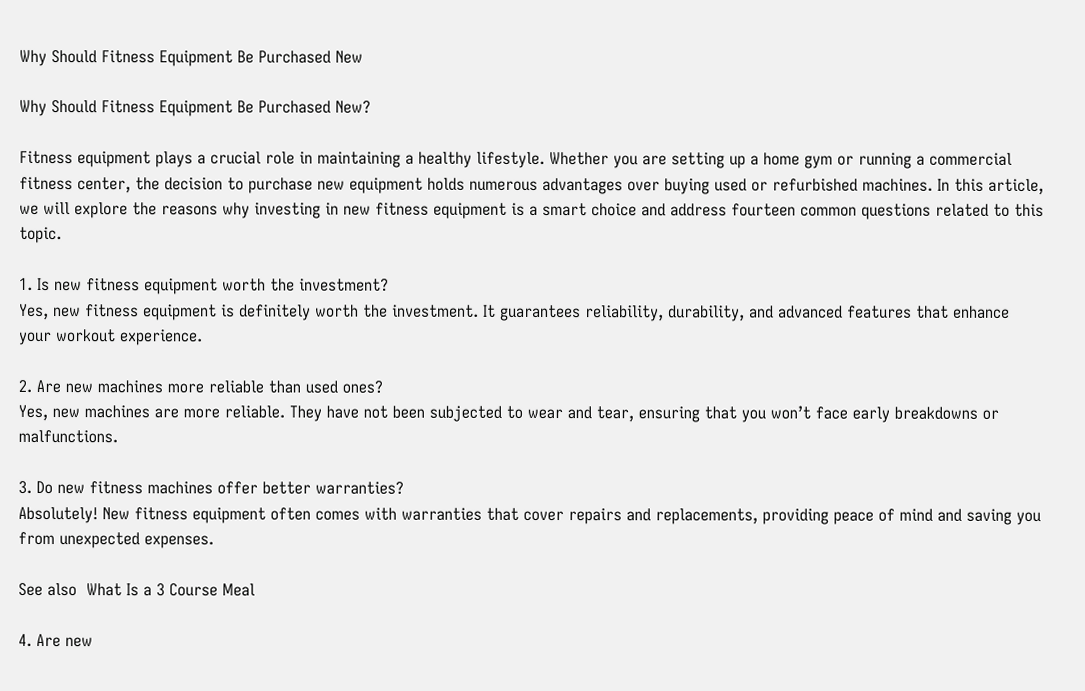Why Should Fitness Equipment Be Purchased New

Why Should Fitness Equipment Be Purchased New?

Fitness equipment plays a crucial role in maintaining a healthy lifestyle. Whether you are setting up a home gym or running a commercial fitness center, the decision to purchase new equipment holds numerous advantages over buying used or refurbished machines. In this article, we will explore the reasons why investing in new fitness equipment is a smart choice and address fourteen common questions related to this topic.

1. Is new fitness equipment worth the investment?
Yes, new fitness equipment is definitely worth the investment. It guarantees reliability, durability, and advanced features that enhance your workout experience.

2. Are new machines more reliable than used ones?
Yes, new machines are more reliable. They have not been subjected to wear and tear, ensuring that you won’t face early breakdowns or malfunctions.

3. Do new fitness machines offer better warranties?
Absolutely! New fitness equipment often comes with warranties that cover repairs and replacements, providing peace of mind and saving you from unexpected expenses.

See also  What Is a 3 Course Meal

4. Are new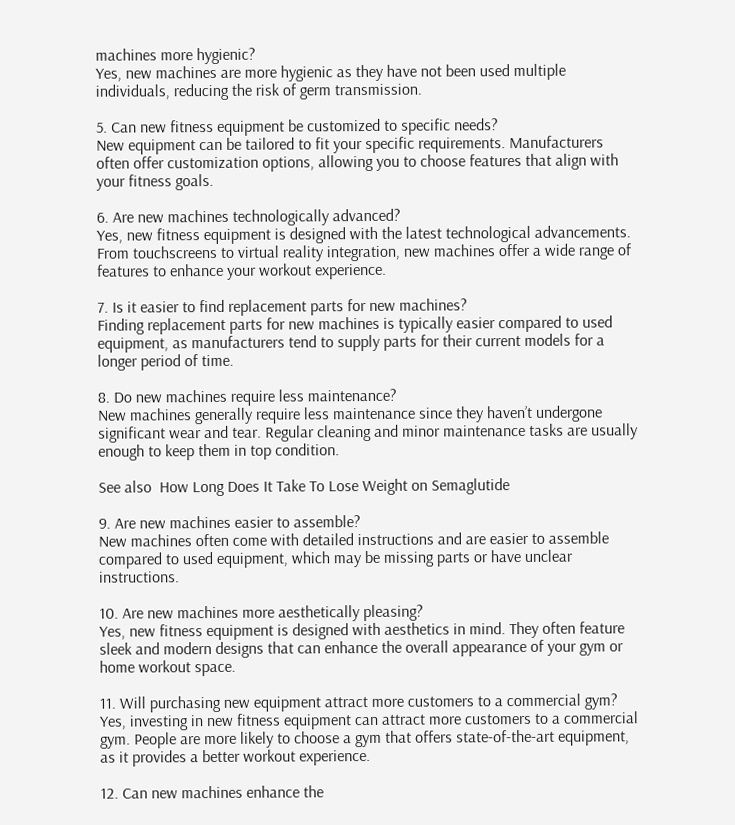machines more hygienic?
Yes, new machines are more hygienic as they have not been used multiple individuals, reducing the risk of germ transmission.

5. Can new fitness equipment be customized to specific needs?
New equipment can be tailored to fit your specific requirements. Manufacturers often offer customization options, allowing you to choose features that align with your fitness goals.

6. Are new machines technologically advanced?
Yes, new fitness equipment is designed with the latest technological advancements. From touchscreens to virtual reality integration, new machines offer a wide range of features to enhance your workout experience.

7. Is it easier to find replacement parts for new machines?
Finding replacement parts for new machines is typically easier compared to used equipment, as manufacturers tend to supply parts for their current models for a longer period of time.

8. Do new machines require less maintenance?
New machines generally require less maintenance since they haven’t undergone significant wear and tear. Regular cleaning and minor maintenance tasks are usually enough to keep them in top condition.

See also  How Long Does It Take To Lose Weight on Semaglutide

9. Are new machines easier to assemble?
New machines often come with detailed instructions and are easier to assemble compared to used equipment, which may be missing parts or have unclear instructions.

10. Are new machines more aesthetically pleasing?
Yes, new fitness equipment is designed with aesthetics in mind. They often feature sleek and modern designs that can enhance the overall appearance of your gym or home workout space.

11. Will purchasing new equipment attract more customers to a commercial gym?
Yes, investing in new fitness equipment can attract more customers to a commercial gym. People are more likely to choose a gym that offers state-of-the-art equipment, as it provides a better workout experience.

12. Can new machines enhance the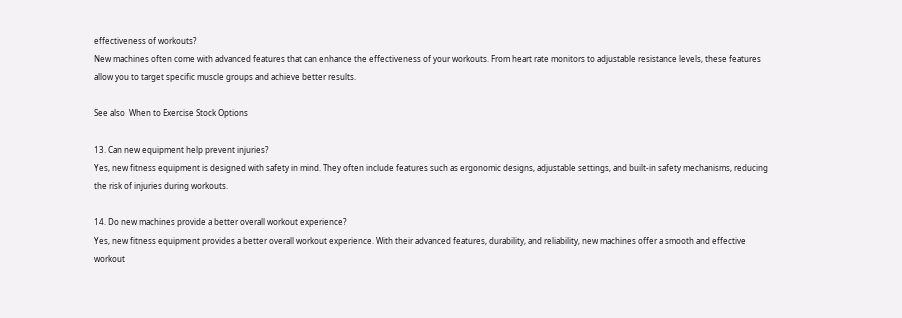effectiveness of workouts?
New machines often come with advanced features that can enhance the effectiveness of your workouts. From heart rate monitors to adjustable resistance levels, these features allow you to target specific muscle groups and achieve better results.

See also  When to Exercise Stock Options

13. Can new equipment help prevent injuries?
Yes, new fitness equipment is designed with safety in mind. They often include features such as ergonomic designs, adjustable settings, and built-in safety mechanisms, reducing the risk of injuries during workouts.

14. Do new machines provide a better overall workout experience?
Yes, new fitness equipment provides a better overall workout experience. With their advanced features, durability, and reliability, new machines offer a smooth and effective workout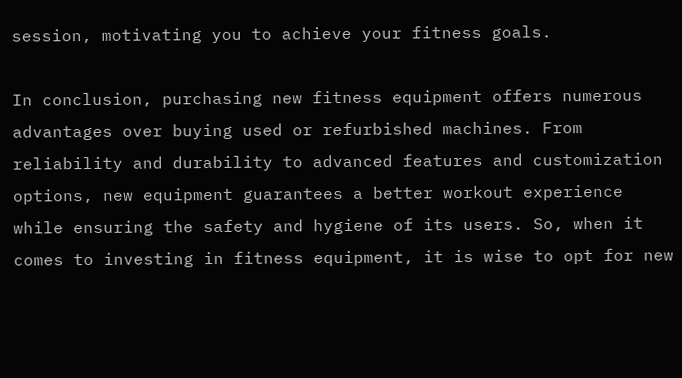session, motivating you to achieve your fitness goals.

In conclusion, purchasing new fitness equipment offers numerous advantages over buying used or refurbished machines. From reliability and durability to advanced features and customization options, new equipment guarantees a better workout experience while ensuring the safety and hygiene of its users. So, when it comes to investing in fitness equipment, it is wise to opt for new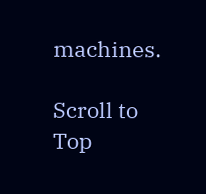machines.

Scroll to Top